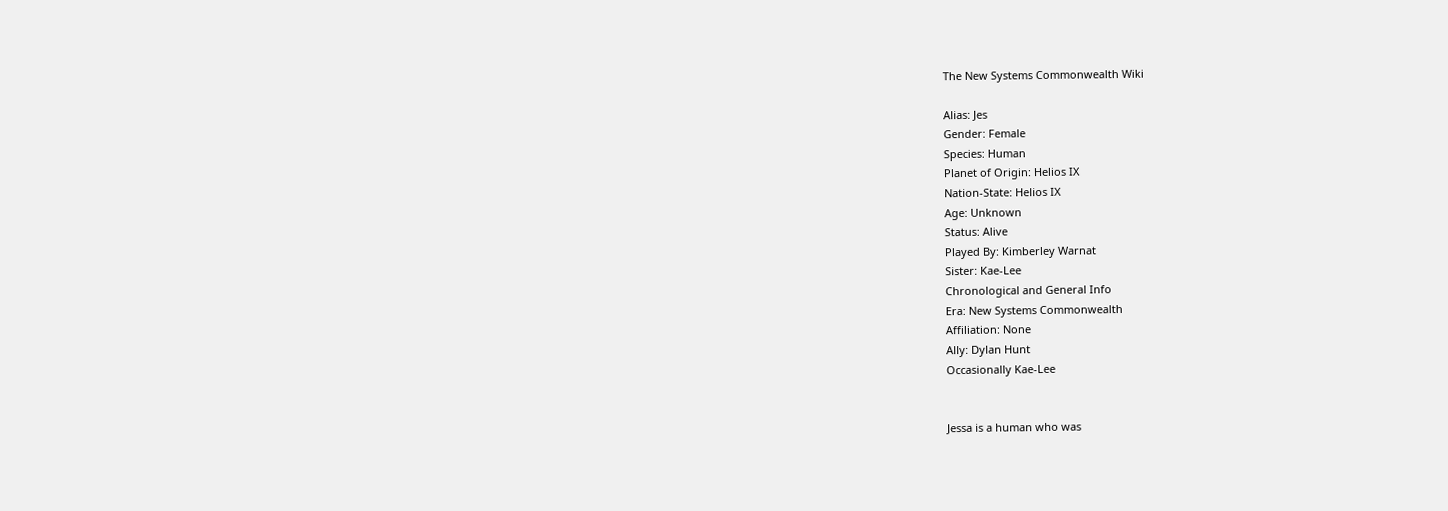The New Systems Commonwealth Wiki

Alias: Jes
Gender: Female
Species: Human
Planet of Origin: Helios IX
Nation-State: Helios IX
Age: Unknown
Status: Alive
Played By: Kimberley Warnat
Sister: Kae-Lee
Chronological and General Info
Era: New Systems Commonwealth
Affiliation: None
Ally: Dylan Hunt
Occasionally Kae-Lee


Jessa is a human who was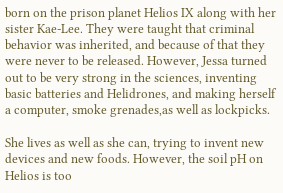born on the prison planet Helios IX along with her sister Kae-Lee. They were taught that criminal behavior was inherited, and because of that they were never to be released. However, Jessa turned out to be very strong in the sciences, inventing basic batteries and Helidrones, and making herself a computer, smoke grenades,as well as lockpicks.

She lives as well as she can, trying to invent new devices and new foods. However, the soil pH on Helios is too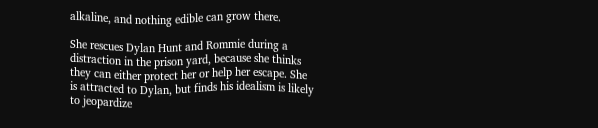alkaline, and nothing edible can grow there.

She rescues Dylan Hunt and Rommie during a distraction in the prison yard, because she thinks they can either protect her or help her escape. She is attracted to Dylan, but finds his idealism is likely to jeopardize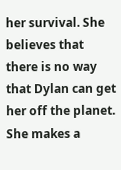her survival. She believes that there is no way that Dylan can get her off the planet. She makes a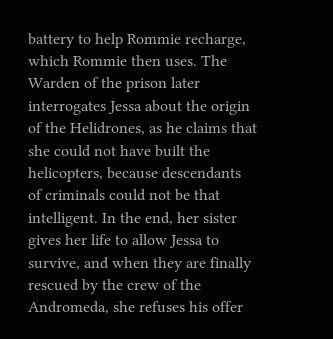battery to help Rommie recharge, which Rommie then uses. The Warden of the prison later interrogates Jessa about the origin of the Helidrones, as he claims that she could not have built the helicopters, because descendants of criminals could not be that intelligent. In the end, her sister gives her life to allow Jessa to survive, and when they are finally rescued by the crew of the Andromeda, she refuses his offer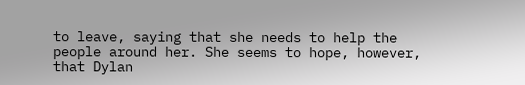to leave, saying that she needs to help the people around her. She seems to hope, however, that Dylan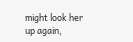might look her up again,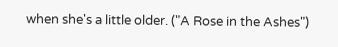when she's a little older. ("A Rose in the Ashes")